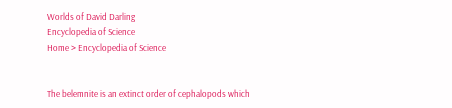Worlds of David Darling
Encyclopedia of Science
Home > Encyclopedia of Science


The belemnite is an extinct order of cephalopods which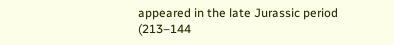appeared in the late Jurassic period (213–144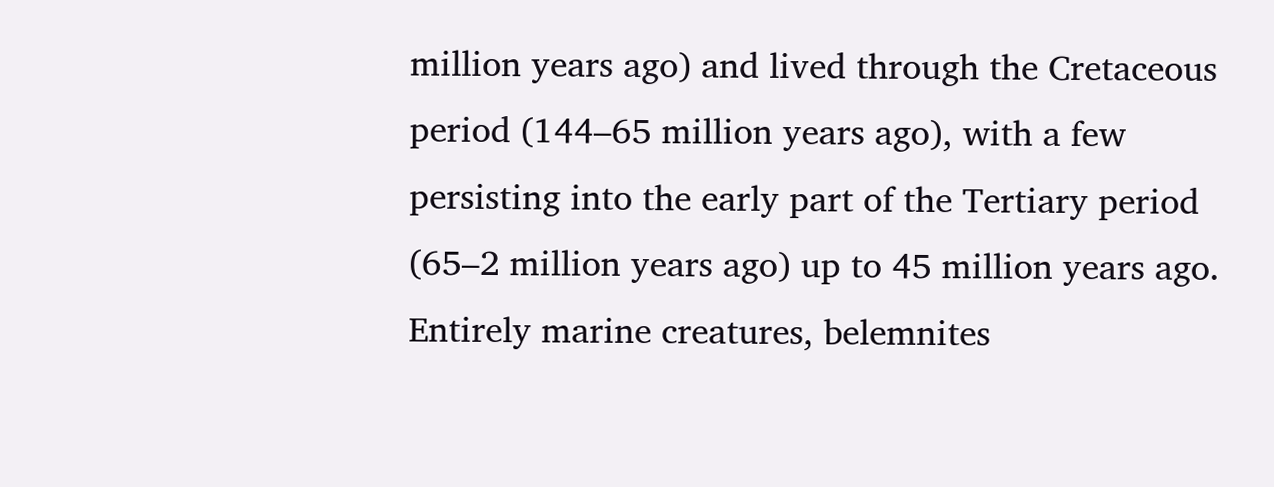million years ago) and lived through the Cretaceous period (144–65 million years ago), with a few persisting into the early part of the Tertiary period (65–2 million years ago) up to 45 million years ago. Entirely marine creatures, belemnites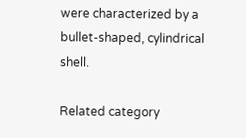were characterized by a bullet-shaped, cylindrical shell.

Related category